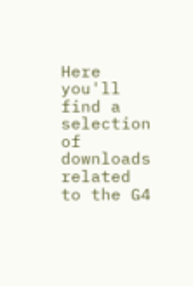Here you'll find a selection of downloads related to the G4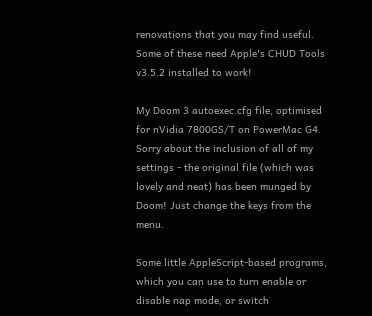renovations that you may find useful. Some of these need Apple's CHUD Tools v3.5.2 installed to work!

My Doom 3 autoexec.cfg file, optimised for nVidia 7800GS/T on PowerMac G4. Sorry about the inclusion of all of my settings - the original file (which was lovely and neat) has been munged by Doom! Just change the keys from the menu.

Some little AppleScript-based programs, which you can use to turn enable or disable nap mode, or switch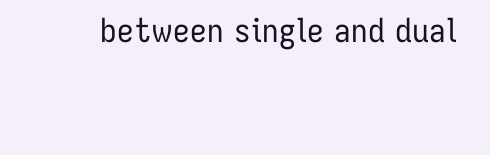between single and dual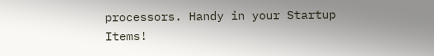processors. Handy in your Startup Items!